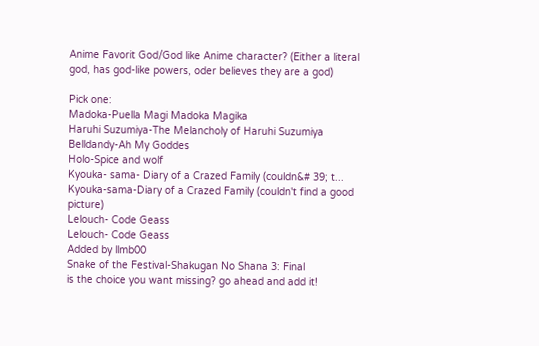Anime Favorit God/God like Anime character? (Either a literal god, has god-like powers, oder believes they are a god)

Pick one:
Madoka-Puella Magi Madoka Magika
Haruhi Suzumiya-The Melancholy of Haruhi Suzumiya
Belldandy-Ah My Goddes
Holo-Spice and wolf
Kyouka- sama- Diary of a Crazed Family (couldn&# 39; t...
Kyouka-sama-Diary of a Crazed Family (couldn't find a good picture)
Lelouch- Code Geass
Lelouch- Code Geass
Added by llmb00
Snake of the Festival-Shakugan No Shana 3: Final
is the choice you want missing? go ahead and add it!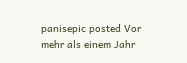panisepic posted Vor mehr als einem Jahr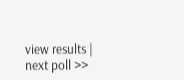view results | next poll >>